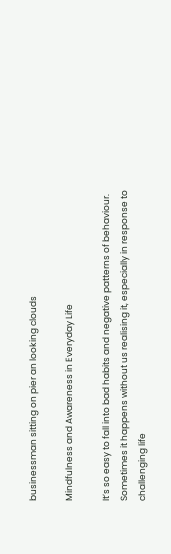businessman sitting on pier an looking clouds

Mindfulness and Awareness in Everyday Life

It’s so easy to fall into bad habits and negative patterns of behaviour. Sometimes it happens without us realising it, especially in response to challenging life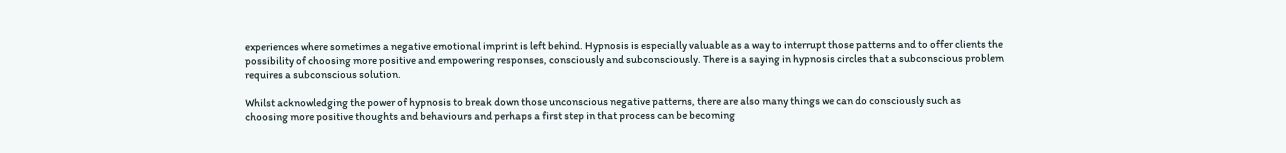experiences where sometimes a negative emotional imprint is left behind. Hypnosis is especially valuable as a way to interrupt those patterns and to offer clients the possibility of choosing more positive and empowering responses, consciously and subconsciously. There is a saying in hypnosis circles that a subconscious problem requires a subconscious solution.

Whilst acknowledging the power of hypnosis to break down those unconscious negative patterns, there are also many things we can do consciously such as choosing more positive thoughts and behaviours and perhaps a first step in that process can be becoming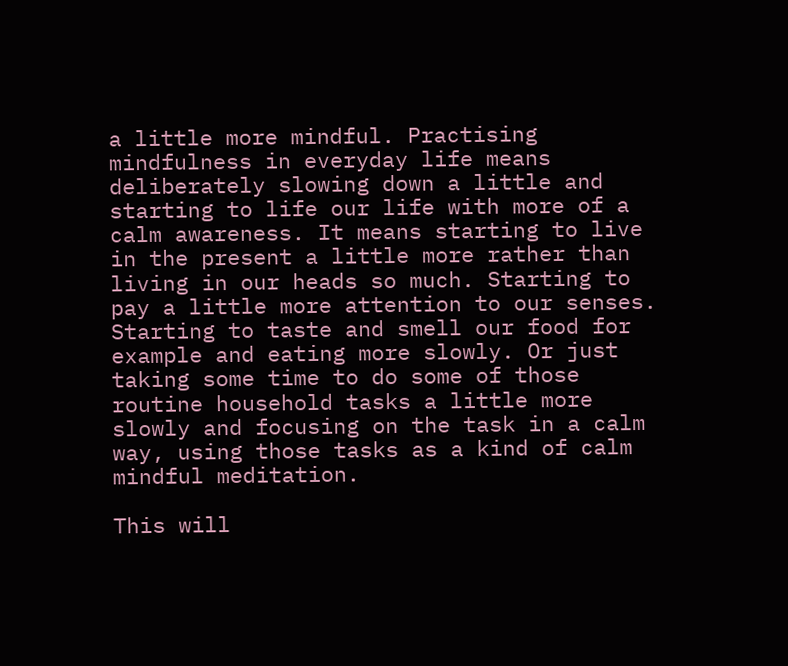a little more mindful. Practising mindfulness in everyday life means deliberately slowing down a little and starting to life our life with more of a calm awareness. It means starting to live in the present a little more rather than living in our heads so much. Starting to pay a little more attention to our senses. Starting to taste and smell our food for example and eating more slowly. Or just taking some time to do some of those routine household tasks a little more slowly and focusing on the task in a calm way, using those tasks as a kind of calm mindful meditation.

This will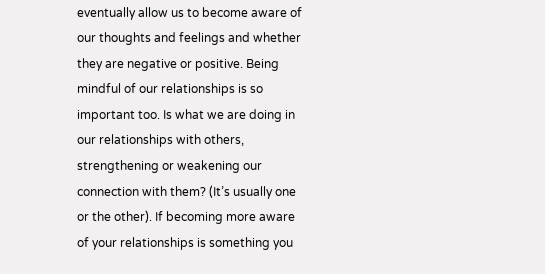eventually allow us to become aware of our thoughts and feelings and whether they are negative or positive. Being mindful of our relationships is so important too. Is what we are doing in our relationships with others, strengthening or weakening our connection with them? (It’s usually one or the other). If becoming more aware of your relationships is something you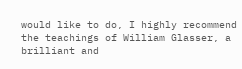would like to do, I highly recommend the teachings of William Glasser, a brilliant and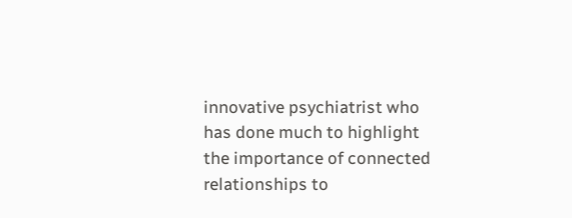innovative psychiatrist who has done much to highlight the importance of connected relationships to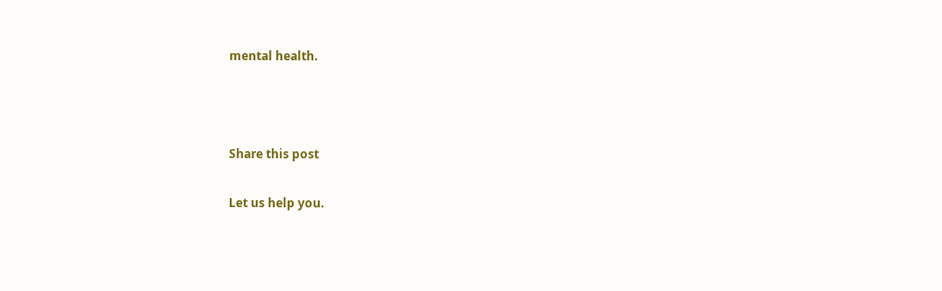mental health.



Share this post

Let us help you.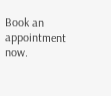Book an appointment now.